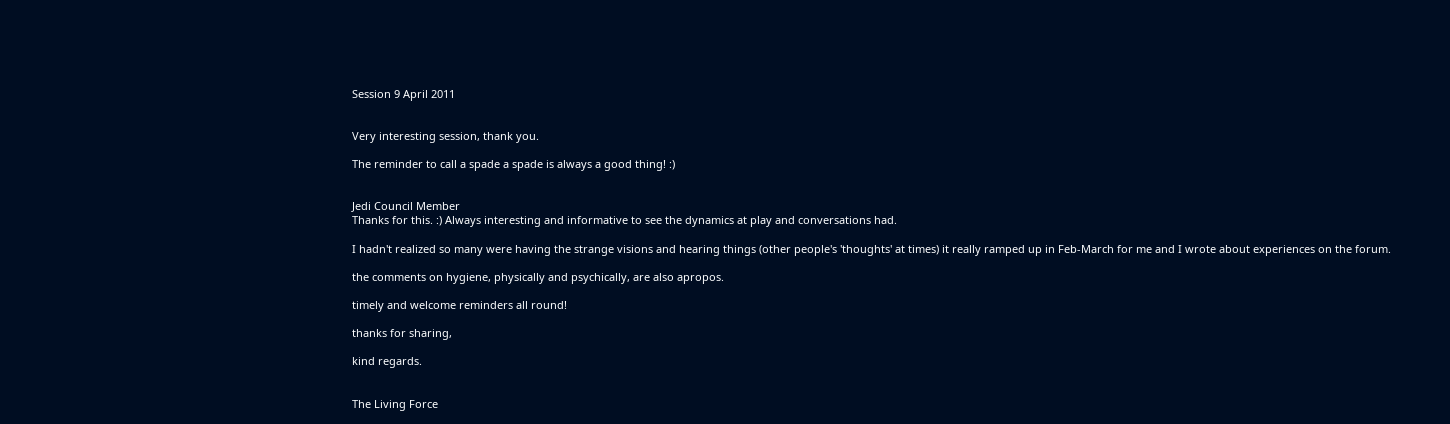Session 9 April 2011


Very interesting session, thank you.

The reminder to call a spade a spade is always a good thing! :)


Jedi Council Member
Thanks for this. :) Always interesting and informative to see the dynamics at play and conversations had.

I hadn't realized so many were having the strange visions and hearing things (other people's 'thoughts' at times) it really ramped up in Feb-March for me and I wrote about experiences on the forum.

the comments on hygiene, physically and psychically, are also apropos.

timely and welcome reminders all round!

thanks for sharing,

kind regards.


The Living Force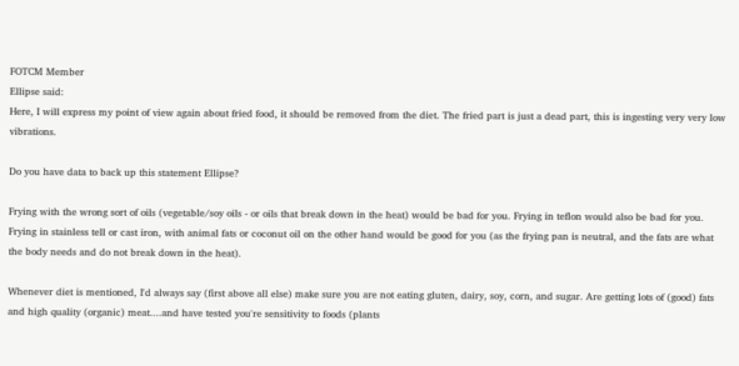FOTCM Member
Ellipse said:
Here, I will express my point of view again about fried food, it should be removed from the diet. The fried part is just a dead part, this is ingesting very very low vibrations.

Do you have data to back up this statement Ellipse?

Frying with the wrong sort of oils (vegetable/soy oils - or oils that break down in the heat) would be bad for you. Frying in teflon would also be bad for you. Frying in stainless tell or cast iron, with animal fats or coconut oil on the other hand would be good for you (as the frying pan is neutral, and the fats are what the body needs and do not break down in the heat).

Whenever diet is mentioned, I'd always say (first above all else) make sure you are not eating gluten, dairy, soy, corn, and sugar. Are getting lots of (good) fats and high quality (organic) meat....and have tested you're sensitivity to foods (plants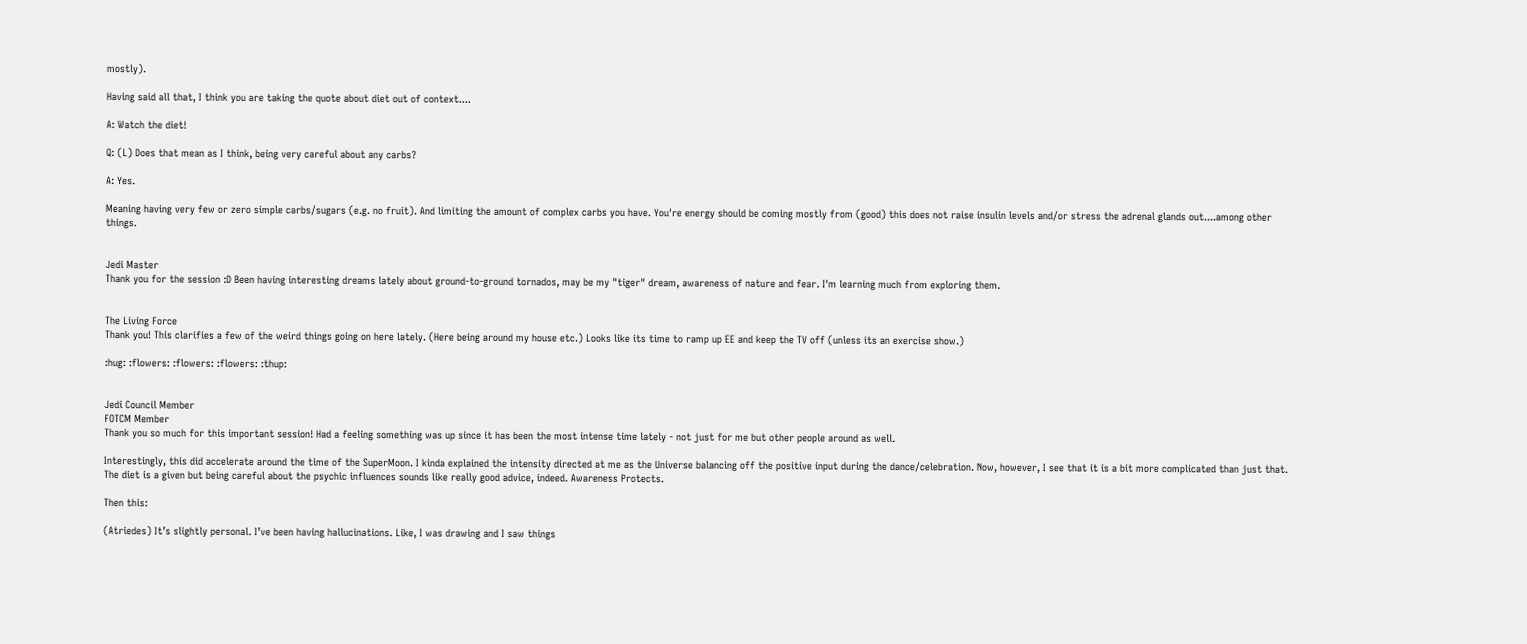mostly).

Having said all that, I think you are taking the quote about diet out of context....

A: Watch the diet!

Q: (L) Does that mean as I think, being very careful about any carbs?

A: Yes.

Meaning having very few or zero simple carbs/sugars (e.g. no fruit). And limiting the amount of complex carbs you have. You're energy should be coming mostly from (good) this does not raise insulin levels and/or stress the adrenal glands out....among other things.


Jedi Master
Thank you for the session :D Been having interesting dreams lately about ground-to-ground tornados, may be my "tiger" dream, awareness of nature and fear. I'm learning much from exploring them.


The Living Force
Thank you! This clarifies a few of the weird things going on here lately. (Here being around my house etc.) Looks like its time to ramp up EE and keep the TV off (unless its an exercise show.)

:hug: :flowers: :flowers: :flowers: :thup:


Jedi Council Member
FOTCM Member
Thank you so much for this important session! Had a feeling something was up since it has been the most intense time lately - not just for me but other people around as well.

Interestingly, this did accelerate around the time of the SuperMoon. I kinda explained the intensity directed at me as the Universe balancing off the positive input during the dance/celebration. Now, however, I see that it is a bit more complicated than just that. The diet is a given but being careful about the psychic influences sounds like really good advice, indeed. Awareness Protects.

Then this:

(Atriedes) It’s slightly personal. I’ve been having hallucinations. Like, I was drawing and I saw things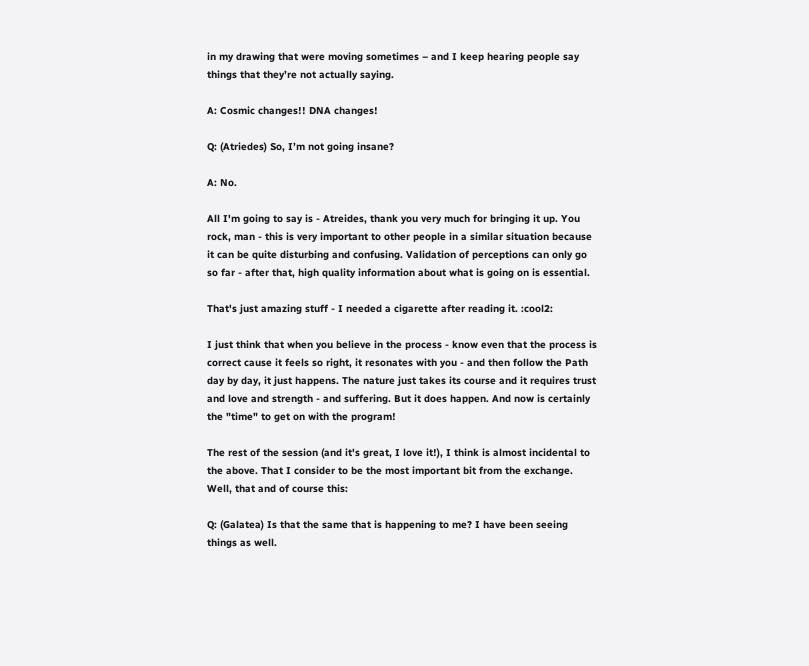in my drawing that were moving sometimes – and I keep hearing people say things that they’re not actually saying.

A: Cosmic changes!! DNA changes!

Q: (Atriedes) So, I’m not going insane?

A: No.

All I'm going to say is - Atreides, thank you very much for bringing it up. You rock, man - this is very important to other people in a similar situation because it can be quite disturbing and confusing. Validation of perceptions can only go so far - after that, high quality information about what is going on is essential.

That's just amazing stuff - I needed a cigarette after reading it. :cool2:

I just think that when you believe in the process - know even that the process is correct cause it feels so right, it resonates with you - and then follow the Path day by day, it just happens. The nature just takes its course and it requires trust and love and strength - and suffering. But it does happen. And now is certainly the "time" to get on with the program!

The rest of the session (and it's great, I love it!), I think is almost incidental to the above. That I consider to be the most important bit from the exchange. Well, that and of course this:

Q: (Galatea) Is that the same that is happening to me? I have been seeing things as well.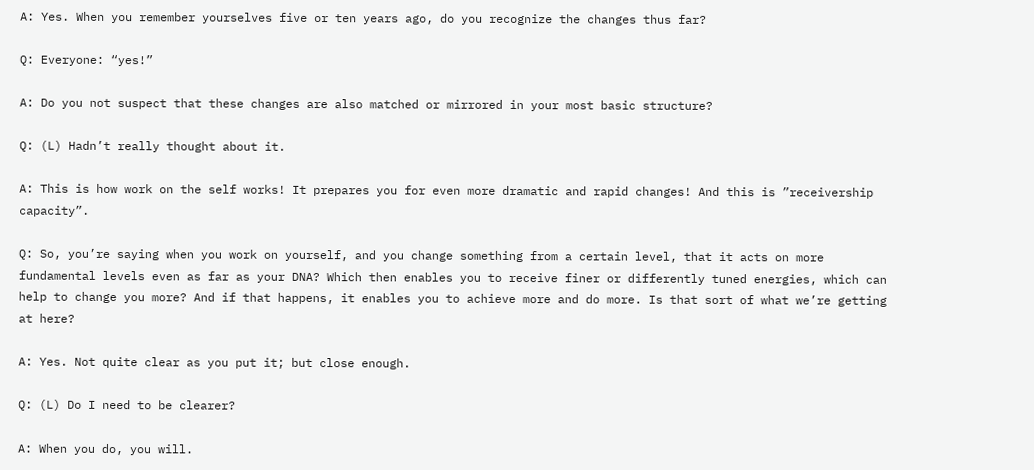A: Yes. When you remember yourselves five or ten years ago, do you recognize the changes thus far?

Q: Everyone: “yes!”

A: Do you not suspect that these changes are also matched or mirrored in your most basic structure?

Q: (L) Hadn’t really thought about it.

A: This is how work on the self works! It prepares you for even more dramatic and rapid changes! And this is ”receivership capacity”.

Q: So, you’re saying when you work on yourself, and you change something from a certain level, that it acts on more fundamental levels even as far as your DNA? Which then enables you to receive finer or differently tuned energies, which can help to change you more? And if that happens, it enables you to achieve more and do more. Is that sort of what we’re getting at here?

A: Yes. Not quite clear as you put it; but close enough.

Q: (L) Do I need to be clearer?

A: When you do, you will.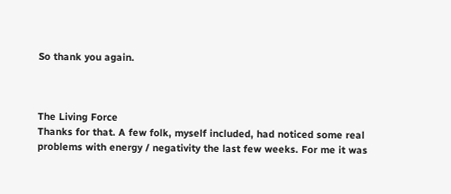So thank you again.



The Living Force
Thanks for that. A few folk, myself included, had noticed some real problems with energy / negativity the last few weeks. For me it was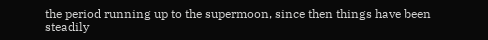the period running up to the supermoon, since then things have been steadily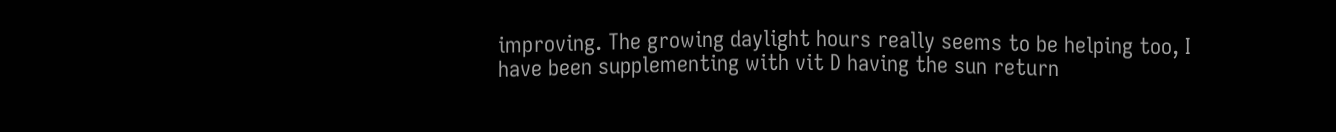improving. The growing daylight hours really seems to be helping too, I have been supplementing with vit D having the sun return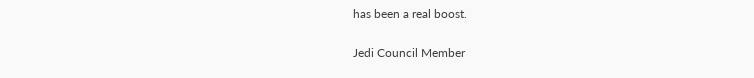has been a real boost.


Jedi Council Member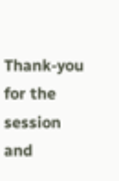Thank-you for the session and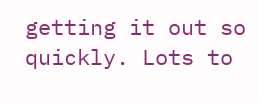getting it out so quickly. Lots to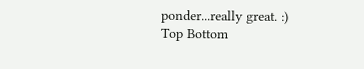ponder...really great. :)
Top Bottom